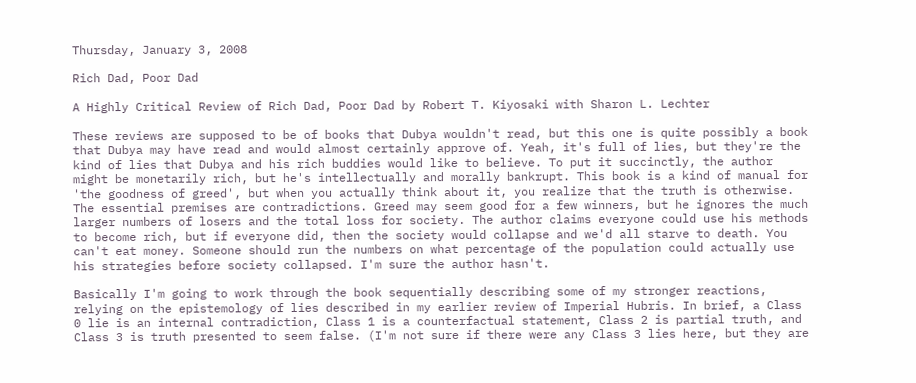Thursday, January 3, 2008

Rich Dad, Poor Dad

A Highly Critical Review of Rich Dad, Poor Dad by Robert T. Kiyosaki with Sharon L. Lechter

These reviews are supposed to be of books that Dubya wouldn't read, but this one is quite possibly a book that Dubya may have read and would almost certainly approve of. Yeah, it's full of lies, but they're the kind of lies that Dubya and his rich buddies would like to believe. To put it succinctly, the author might be monetarily rich, but he's intellectually and morally bankrupt. This book is a kind of manual for 'the goodness of greed', but when you actually think about it, you realize that the truth is otherwise. The essential premises are contradictions. Greed may seem good for a few winners, but he ignores the much larger numbers of losers and the total loss for society. The author claims everyone could use his methods to become rich, but if everyone did, then the society would collapse and we'd all starve to death. You can't eat money. Someone should run the numbers on what percentage of the population could actually use his strategies before society collapsed. I'm sure the author hasn't.

Basically I'm going to work through the book sequentially describing some of my stronger reactions, relying on the epistemology of lies described in my earlier review of Imperial Hubris. In brief, a Class 0 lie is an internal contradiction, Class 1 is a counterfactual statement, Class 2 is partial truth, and Class 3 is truth presented to seem false. (I'm not sure if there were any Class 3 lies here, but they are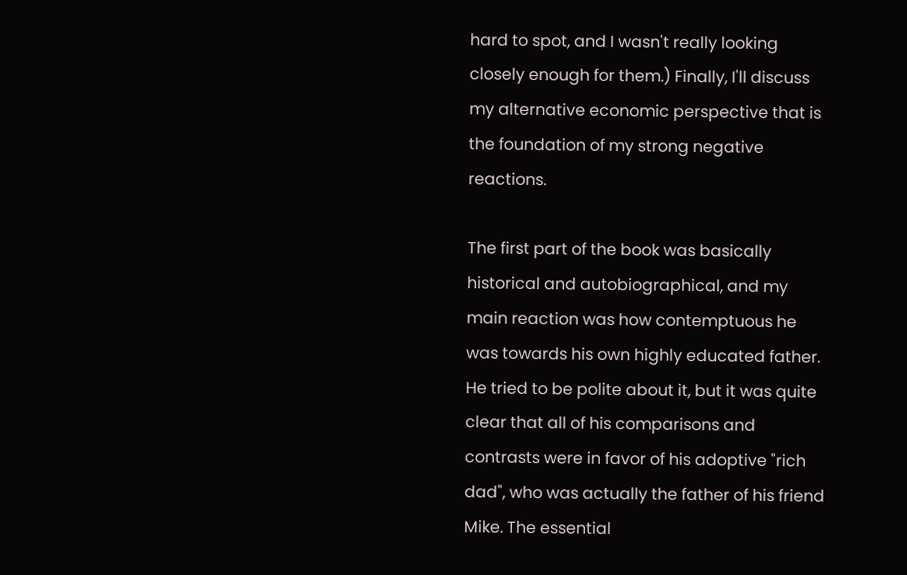hard to spot, and I wasn't really looking closely enough for them.) Finally, I'll discuss my alternative economic perspective that is the foundation of my strong negative reactions.

The first part of the book was basically historical and autobiographical, and my main reaction was how contemptuous he was towards his own highly educated father. He tried to be polite about it, but it was quite clear that all of his comparisons and contrasts were in favor of his adoptive "rich dad", who was actually the father of his friend Mike. The essential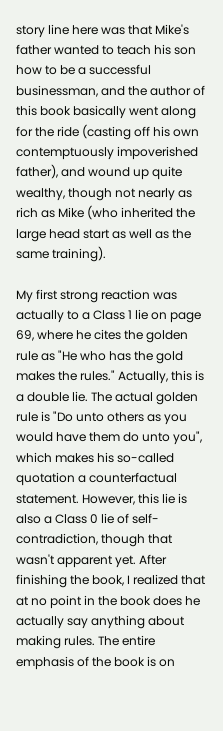story line here was that Mike's father wanted to teach his son how to be a successful businessman, and the author of this book basically went along for the ride (casting off his own contemptuously impoverished father), and wound up quite wealthy, though not nearly as rich as Mike (who inherited the large head start as well as the same training).

My first strong reaction was actually to a Class 1 lie on page 69, where he cites the golden rule as "He who has the gold makes the rules." Actually, this is a double lie. The actual golden rule is "Do unto others as you would have them do unto you", which makes his so-called quotation a counterfactual statement. However, this lie is also a Class 0 lie of self-contradiction, though that wasn't apparent yet. After finishing the book, I realized that at no point in the book does he actually say anything about making rules. The entire emphasis of the book is on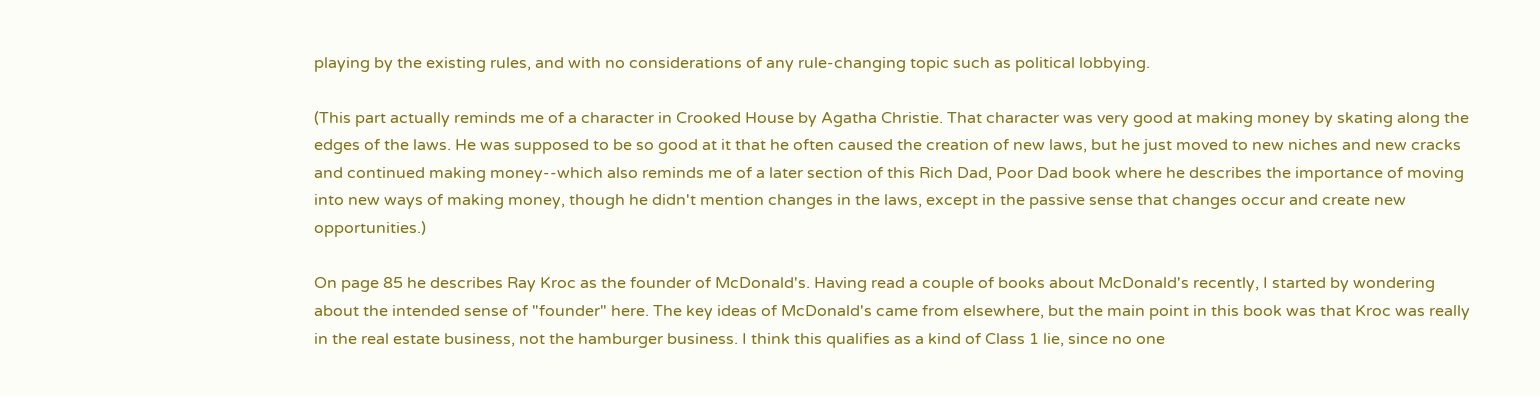playing by the existing rules, and with no considerations of any rule-changing topic such as political lobbying.

(This part actually reminds me of a character in Crooked House by Agatha Christie. That character was very good at making money by skating along the edges of the laws. He was supposed to be so good at it that he often caused the creation of new laws, but he just moved to new niches and new cracks and continued making money--which also reminds me of a later section of this Rich Dad, Poor Dad book where he describes the importance of moving into new ways of making money, though he didn't mention changes in the laws, except in the passive sense that changes occur and create new opportunities.)

On page 85 he describes Ray Kroc as the founder of McDonald's. Having read a couple of books about McDonald's recently, I started by wondering about the intended sense of "founder" here. The key ideas of McDonald's came from elsewhere, but the main point in this book was that Kroc was really in the real estate business, not the hamburger business. I think this qualifies as a kind of Class 1 lie, since no one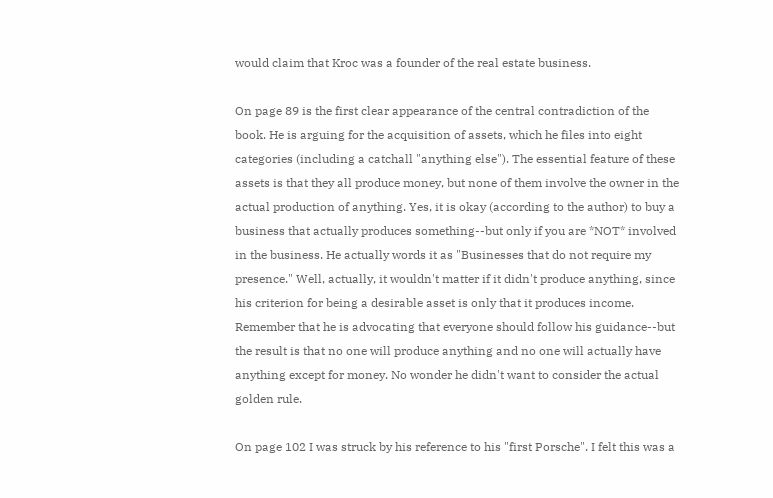would claim that Kroc was a founder of the real estate business.

On page 89 is the first clear appearance of the central contradiction of the book. He is arguing for the acquisition of assets, which he files into eight categories (including a catchall "anything else"). The essential feature of these assets is that they all produce money, but none of them involve the owner in the actual production of anything. Yes, it is okay (according to the author) to buy a business that actually produces something--but only if you are *NOT* involved in the business. He actually words it as "Businesses that do not require my presence." Well, actually, it wouldn't matter if it didn't produce anything, since his criterion for being a desirable asset is only that it produces income. Remember that he is advocating that everyone should follow his guidance--but the result is that no one will produce anything and no one will actually have anything except for money. No wonder he didn't want to consider the actual golden rule.

On page 102 I was struck by his reference to his "first Porsche". I felt this was a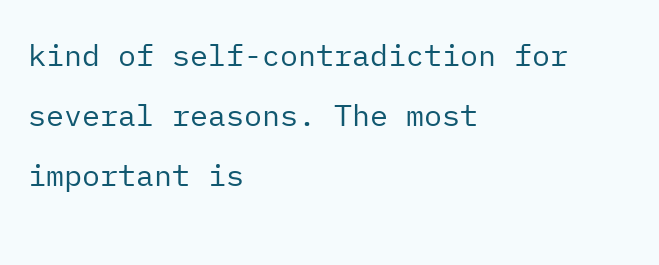kind of self-contradiction for several reasons. The most important is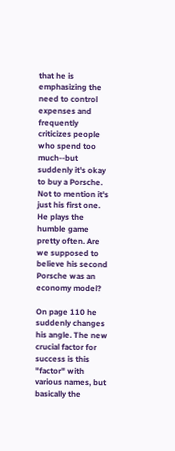that he is emphasizing the need to control expenses and frequently criticizes people who spend too much--but suddenly it's okay to buy a Porsche. Not to mention it's just his first one. He plays the humble game pretty often. Are we supposed to believe his second Porsche was an economy model?

On page 110 he suddenly changes his angle. The new crucial factor for success is this "factor" with various names, but basically the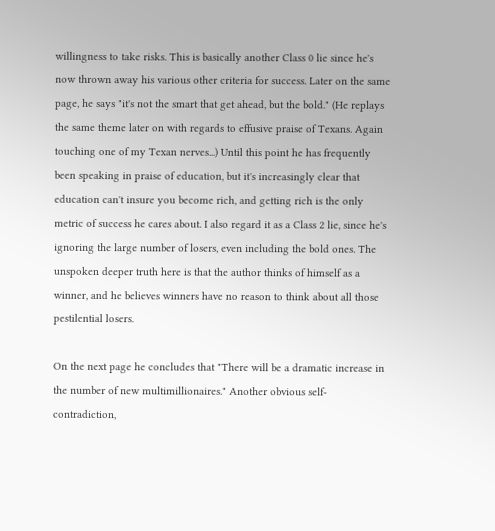willingness to take risks. This is basically another Class 0 lie since he's now thrown away his various other criteria for success. Later on the same page, he says "it's not the smart that get ahead, but the bold." (He replays the same theme later on with regards to effusive praise of Texans. Again touching one of my Texan nerves...) Until this point he has frequently been speaking in praise of education, but it's increasingly clear that education can't insure you become rich, and getting rich is the only metric of success he cares about. I also regard it as a Class 2 lie, since he's ignoring the large number of losers, even including the bold ones. The unspoken deeper truth here is that the author thinks of himself as a winner, and he believes winners have no reason to think about all those pestilential losers.

On the next page he concludes that "There will be a dramatic increase in the number of new multimillionaires." Another obvious self-contradiction,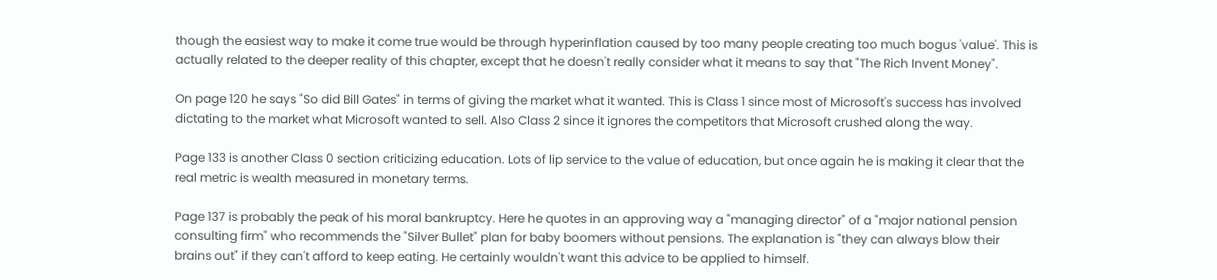though the easiest way to make it come true would be through hyperinflation caused by too many people creating too much bogus 'value'. This is actually related to the deeper reality of this chapter, except that he doesn't really consider what it means to say that "The Rich Invent Money".

On page 120 he says "So did Bill Gates" in terms of giving the market what it wanted. This is Class 1 since most of Microsoft's success has involved dictating to the market what Microsoft wanted to sell. Also Class 2 since it ignores the competitors that Microsoft crushed along the way.

Page 133 is another Class 0 section criticizing education. Lots of lip service to the value of education, but once again he is making it clear that the real metric is wealth measured in monetary terms.

Page 137 is probably the peak of his moral bankruptcy. Here he quotes in an approving way a "managing director" of a "major national pension consulting firm" who recommends the "Silver Bullet" plan for baby boomers without pensions. The explanation is "they can always blow their brains out" if they can't afford to keep eating. He certainly wouldn't want this advice to be applied to himself.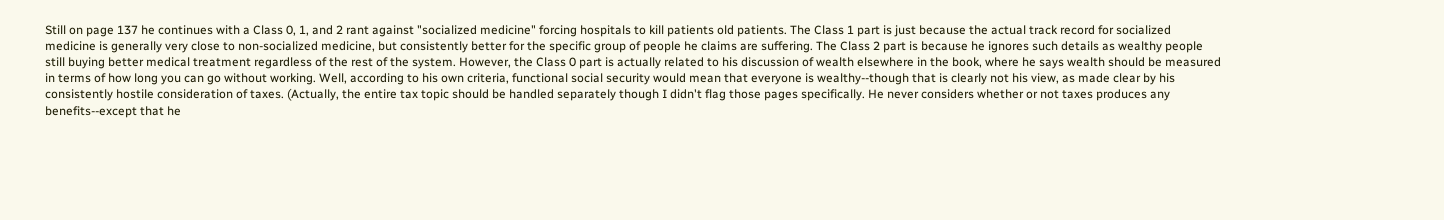Still on page 137 he continues with a Class 0, 1, and 2 rant against "socialized medicine" forcing hospitals to kill patients old patients. The Class 1 part is just because the actual track record for socialized medicine is generally very close to non-socialized medicine, but consistently better for the specific group of people he claims are suffering. The Class 2 part is because he ignores such details as wealthy people still buying better medical treatment regardless of the rest of the system. However, the Class 0 part is actually related to his discussion of wealth elsewhere in the book, where he says wealth should be measured in terms of how long you can go without working. Well, according to his own criteria, functional social security would mean that everyone is wealthy--though that is clearly not his view, as made clear by his consistently hostile consideration of taxes. (Actually, the entire tax topic should be handled separately though I didn't flag those pages specifically. He never considers whether or not taxes produces any benefits--except that he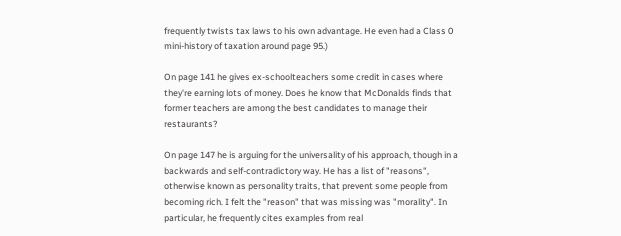frequently twists tax laws to his own advantage. He even had a Class 0 mini-history of taxation around page 95.)

On page 141 he gives ex-schoolteachers some credit in cases where they're earning lots of money. Does he know that McDonalds finds that former teachers are among the best candidates to manage their restaurants?

On page 147 he is arguing for the universality of his approach, though in a backwards and self-contradictory way. He has a list of "reasons", otherwise known as personality traits, that prevent some people from becoming rich. I felt the "reason" that was missing was "morality". In particular, he frequently cites examples from real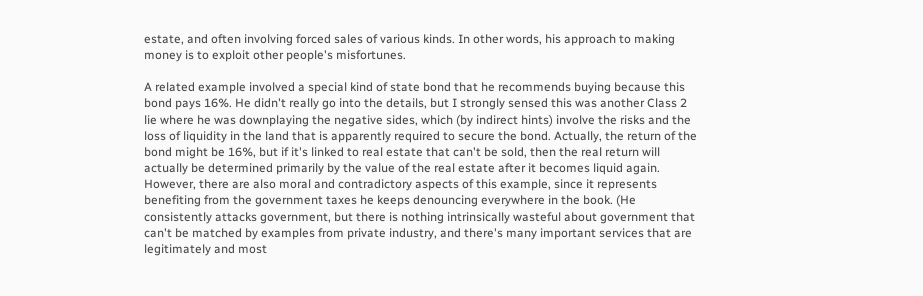estate, and often involving forced sales of various kinds. In other words, his approach to making money is to exploit other people's misfortunes.

A related example involved a special kind of state bond that he recommends buying because this bond pays 16%. He didn't really go into the details, but I strongly sensed this was another Class 2 lie where he was downplaying the negative sides, which (by indirect hints) involve the risks and the loss of liquidity in the land that is apparently required to secure the bond. Actually, the return of the bond might be 16%, but if it's linked to real estate that can't be sold, then the real return will actually be determined primarily by the value of the real estate after it becomes liquid again. However, there are also moral and contradictory aspects of this example, since it represents benefiting from the government taxes he keeps denouncing everywhere in the book. (He consistently attacks government, but there is nothing intrinsically wasteful about government that can't be matched by examples from private industry, and there's many important services that are legitimately and most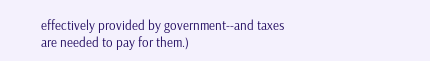effectively provided by government--and taxes are needed to pay for them.)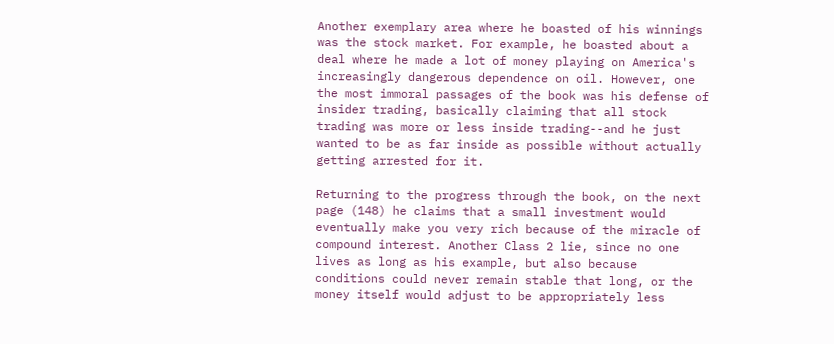Another exemplary area where he boasted of his winnings was the stock market. For example, he boasted about a deal where he made a lot of money playing on America's increasingly dangerous dependence on oil. However, one the most immoral passages of the book was his defense of insider trading, basically claiming that all stock trading was more or less inside trading--and he just wanted to be as far inside as possible without actually getting arrested for it.

Returning to the progress through the book, on the next page (148) he claims that a small investment would eventually make you very rich because of the miracle of compound interest. Another Class 2 lie, since no one lives as long as his example, but also because conditions could never remain stable that long, or the money itself would adjust to be appropriately less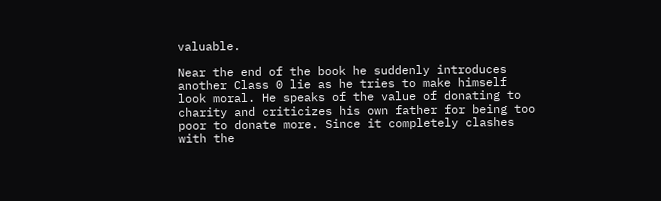valuable.

Near the end of the book he suddenly introduces another Class 0 lie as he tries to make himself look moral. He speaks of the value of donating to charity and criticizes his own father for being too poor to donate more. Since it completely clashes with the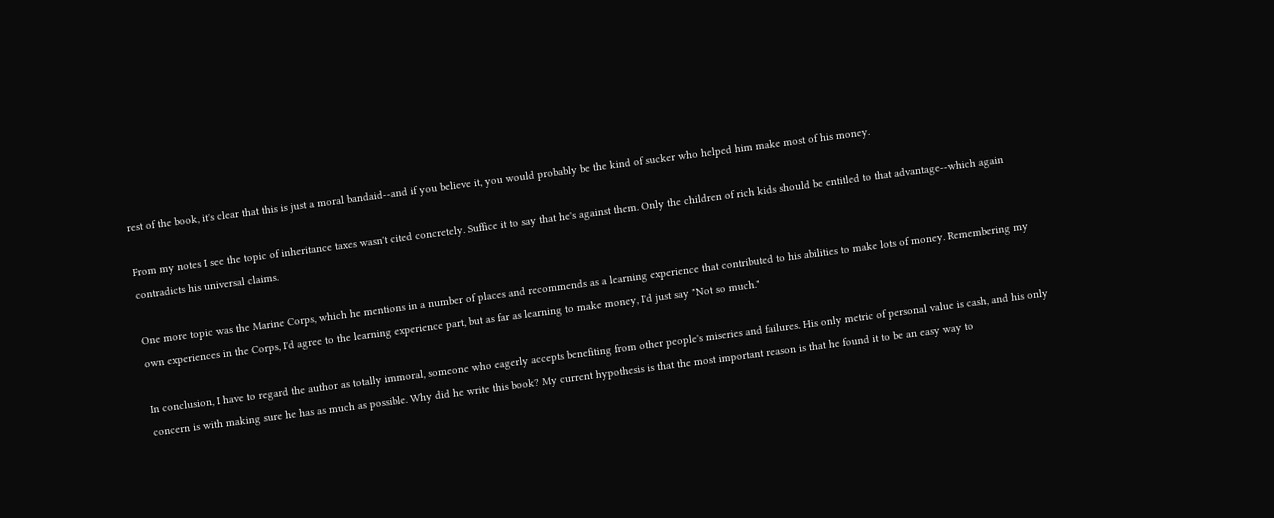rest of the book, it's clear that this is just a moral bandaid--and if you believe it, you would probably be the kind of sucker who helped him make most of his money.

From my notes I see the topic of inheritance taxes wasn't cited concretely. Suffice it to say that he's against them. Only the children of rich kids should be entitled to that advantage--which again contradicts his universal claims.

One more topic was the Marine Corps, which he mentions in a number of places and recommends as a learning experience that contributed to his abilities to make lots of money. Remembering my own experiences in the Corps, I'd agree to the learning experience part, but as far as learning to make money, I'd just say "Not so much."

In conclusion, I have to regard the author as totally immoral, someone who eagerly accepts benefiting from other people's miseries and failures. His only metric of personal value is cash, and his only concern is with making sure he has as much as possible. Why did he write this book? My current hypothesis is that the most important reason is that he found it to be an easy way to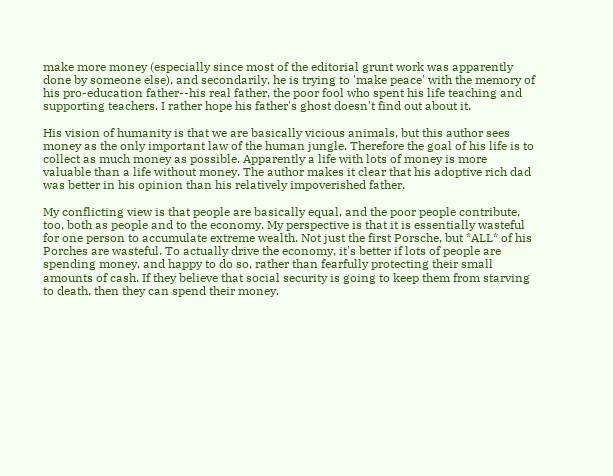make more money (especially since most of the editorial grunt work was apparently done by someone else), and secondarily, he is trying to 'make peace' with the memory of his pro-education father--his real father, the poor fool who spent his life teaching and supporting teachers. I rather hope his father's ghost doesn't find out about it.

His vision of humanity is that we are basically vicious animals, but this author sees money as the only important law of the human jungle. Therefore the goal of his life is to collect as much money as possible. Apparently a life with lots of money is more valuable than a life without money. The author makes it clear that his adoptive rich dad was better in his opinion than his relatively impoverished father.

My conflicting view is that people are basically equal, and the poor people contribute, too, both as people and to the economy. My perspective is that it is essentially wasteful for one person to accumulate extreme wealth. Not just the first Porsche, but *ALL* of his Porches are wasteful. To actually drive the economy, it's better if lots of people are spending money, and happy to do so, rather than fearfully protecting their small amounts of cash. If they believe that social security is going to keep them from starving to death, then they can spend their money.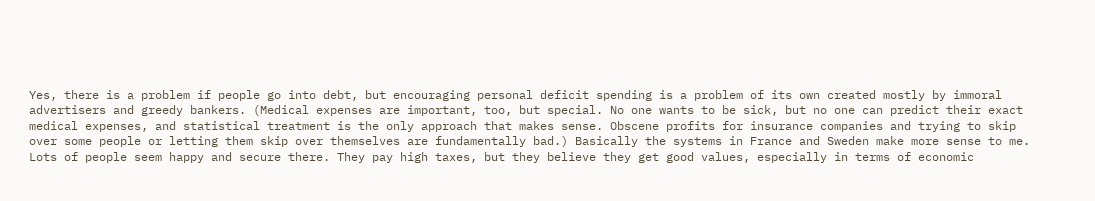Yes, there is a problem if people go into debt, but encouraging personal deficit spending is a problem of its own created mostly by immoral advertisers and greedy bankers. (Medical expenses are important, too, but special. No one wants to be sick, but no one can predict their exact medical expenses, and statistical treatment is the only approach that makes sense. Obscene profits for insurance companies and trying to skip over some people or letting them skip over themselves are fundamentally bad.) Basically the systems in France and Sweden make more sense to me. Lots of people seem happy and secure there. They pay high taxes, but they believe they get good values, especially in terms of economic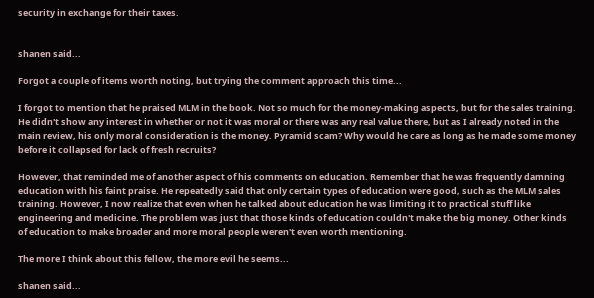security in exchange for their taxes.


shanen said...

Forgot a couple of items worth noting, but trying the comment approach this time...

I forgot to mention that he praised MLM in the book. Not so much for the money-making aspects, but for the sales training. He didn't show any interest in whether or not it was moral or there was any real value there, but as I already noted in the main review, his only moral consideration is the money. Pyramid scam? Why would he care as long as he made some money before it collapsed for lack of fresh recruits?

However, that reminded me of another aspect of his comments on education. Remember that he was frequently damning education with his faint praise. He repeatedly said that only certain types of education were good, such as the MLM sales training. However, I now realize that even when he talked about education he was limiting it to practical stuff like engineering and medicine. The problem was just that those kinds of education couldn't make the big money. Other kinds of education to make broader and more moral people weren't even worth mentioning.

The more I think about this fellow, the more evil he seems...

shanen said...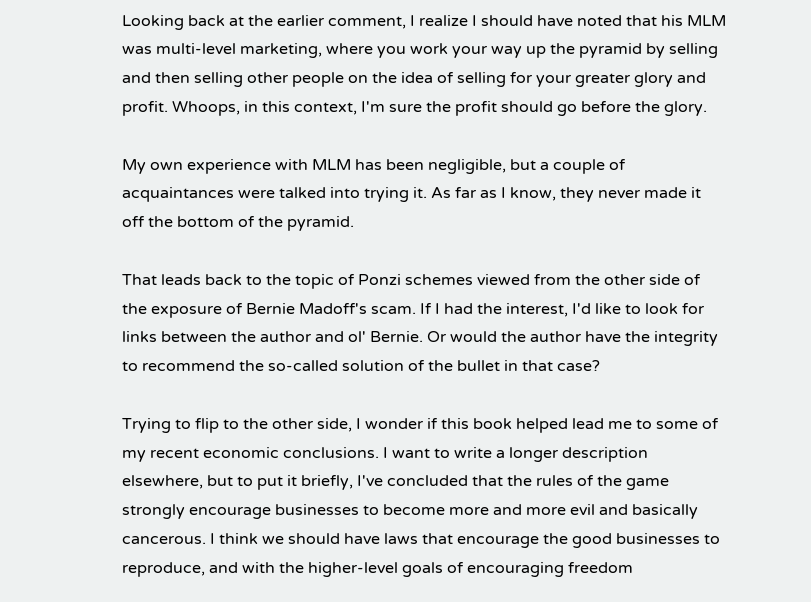Looking back at the earlier comment, I realize I should have noted that his MLM was multi-level marketing, where you work your way up the pyramid by selling and then selling other people on the idea of selling for your greater glory and profit. Whoops, in this context, I'm sure the profit should go before the glory.

My own experience with MLM has been negligible, but a couple of acquaintances were talked into trying it. As far as I know, they never made it off the bottom of the pyramid.

That leads back to the topic of Ponzi schemes viewed from the other side of the exposure of Bernie Madoff's scam. If I had the interest, I'd like to look for links between the author and ol' Bernie. Or would the author have the integrity to recommend the so-called solution of the bullet in that case?

Trying to flip to the other side, I wonder if this book helped lead me to some of my recent economic conclusions. I want to write a longer description elsewhere, but to put it briefly, I've concluded that the rules of the game strongly encourage businesses to become more and more evil and basically cancerous. I think we should have laws that encourage the good businesses to reproduce, and with the higher-level goals of encouraging freedom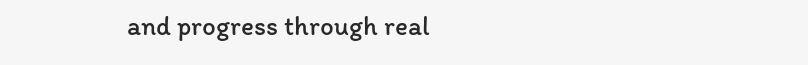and progress through real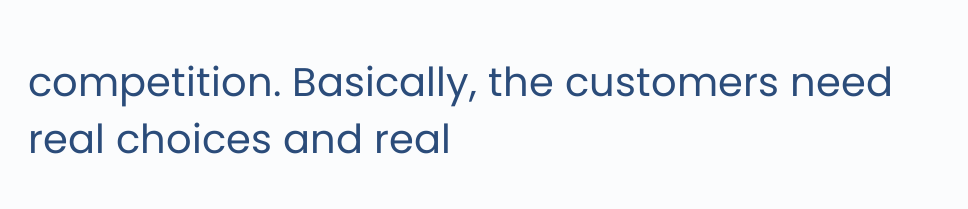competition. Basically, the customers need real choices and real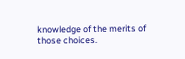knowledge of the merits of those choices.